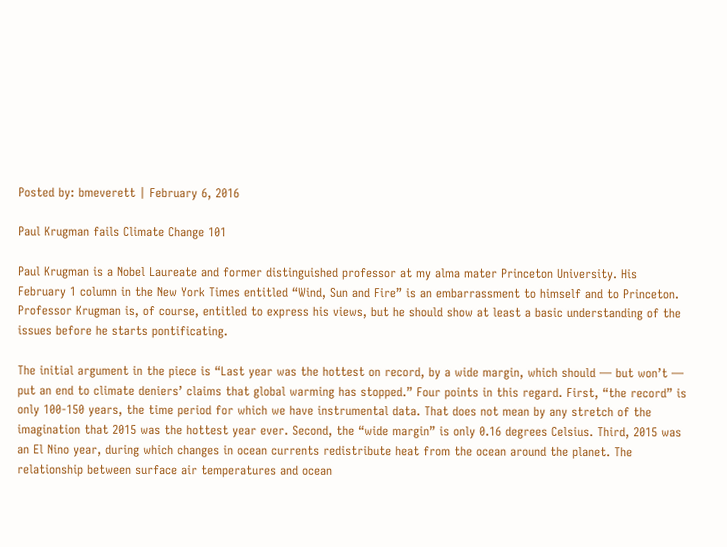Posted by: bmeverett | February 6, 2016

Paul Krugman fails Climate Change 101

Paul Krugman is a Nobel Laureate and former distinguished professor at my alma mater Princeton University. His February 1 column in the New York Times entitled “Wind, Sun and Fire” is an embarrassment to himself and to Princeton. Professor Krugman is, of course, entitled to express his views, but he should show at least a basic understanding of the issues before he starts pontificating.

The initial argument in the piece is “Last year was the hottest on record, by a wide margin, which should — but won’t — put an end to climate deniers’ claims that global warming has stopped.” Four points in this regard. First, “the record” is only 100-150 years, the time period for which we have instrumental data. That does not mean by any stretch of the imagination that 2015 was the hottest year ever. Second, the “wide margin” is only 0.16 degrees Celsius. Third, 2015 was an El Nino year, during which changes in ocean currents redistribute heat from the ocean around the planet. The relationship between surface air temperatures and ocean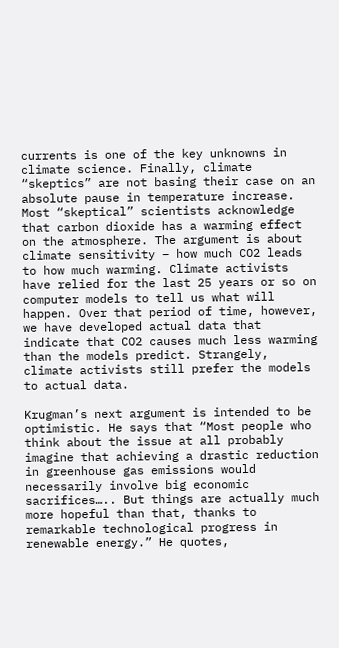currents is one of the key unknowns in climate science. Finally, climate “skeptics” are not basing their case on an absolute pause in temperature increase. Most “skeptical” scientists acknowledge that carbon dioxide has a warming effect on the atmosphere. The argument is about climate sensitivity – how much CO2 leads to how much warming. Climate activists have relied for the last 25 years or so on computer models to tell us what will happen. Over that period of time, however, we have developed actual data that indicate that CO2 causes much less warming than the models predict. Strangely, climate activists still prefer the models to actual data.

Krugman’s next argument is intended to be optimistic. He says that “Most people who think about the issue at all probably imagine that achieving a drastic reduction in greenhouse gas emissions would necessarily involve big economic sacrifices….. But things are actually much more hopeful than that, thanks to remarkable technological progress in renewable energy.” He quotes,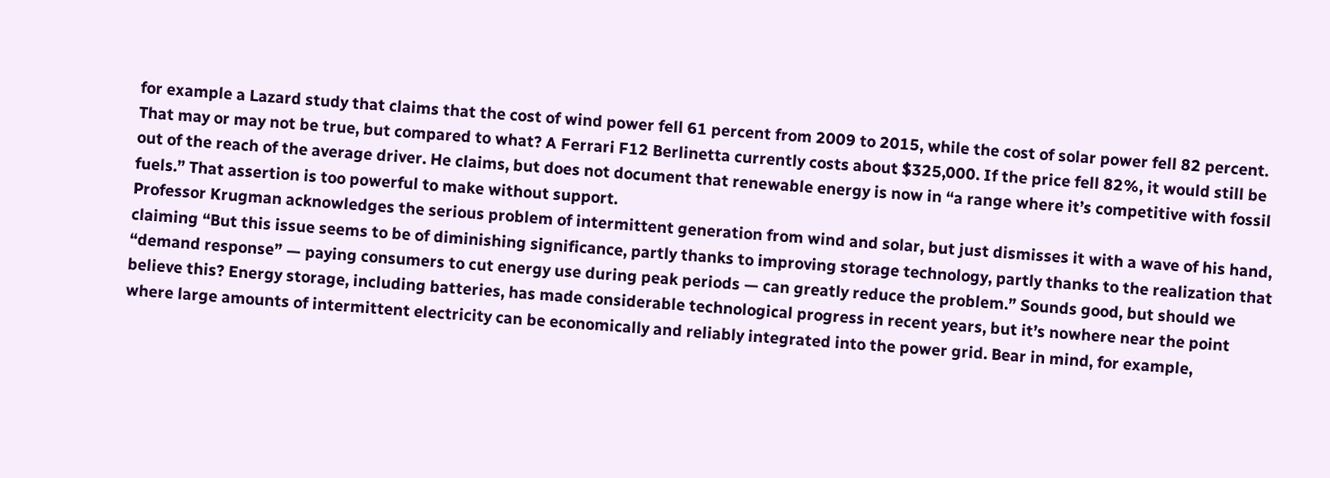for example a Lazard study that claims that the cost of wind power fell 61 percent from 2009 to 2015, while the cost of solar power fell 82 percent. That may or may not be true, but compared to what? A Ferrari F12 Berlinetta currently costs about $325,000. If the price fell 82%, it would still be out of the reach of the average driver. He claims, but does not document that renewable energy is now in “a range where it’s competitive with fossil fuels.” That assertion is too powerful to make without support.
Professor Krugman acknowledges the serious problem of intermittent generation from wind and solar, but just dismisses it with a wave of his hand, claiming “But this issue seems to be of diminishing significance, partly thanks to improving storage technology, partly thanks to the realization that “demand response” — paying consumers to cut energy use during peak periods — can greatly reduce the problem.” Sounds good, but should we believe this? Energy storage, including batteries, has made considerable technological progress in recent years, but it’s nowhere near the point where large amounts of intermittent electricity can be economically and reliably integrated into the power grid. Bear in mind, for example,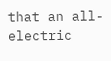that an all-electric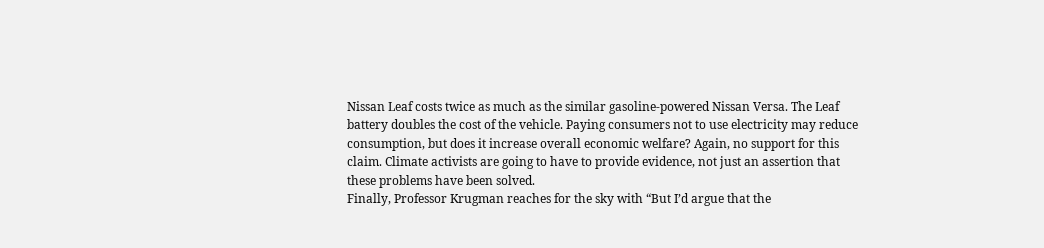Nissan Leaf costs twice as much as the similar gasoline-powered Nissan Versa. The Leaf battery doubles the cost of the vehicle. Paying consumers not to use electricity may reduce consumption, but does it increase overall economic welfare? Again, no support for this claim. Climate activists are going to have to provide evidence, not just an assertion that these problems have been solved.
Finally, Professor Krugman reaches for the sky with “But I’d argue that the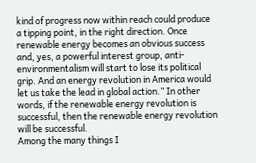kind of progress now within reach could produce a tipping point, in the right direction. Once renewable energy becomes an obvious success and, yes, a powerful interest group, anti-environmentalism will start to lose its political grip. And an energy revolution in America would let us take the lead in global action.” In other words, if the renewable energy revolution is successful, then the renewable energy revolution will be successful.
Among the many things I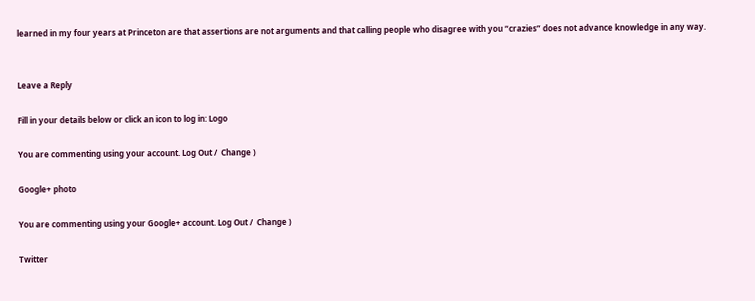learned in my four years at Princeton are that assertions are not arguments and that calling people who disagree with you “crazies” does not advance knowledge in any way.


Leave a Reply

Fill in your details below or click an icon to log in: Logo

You are commenting using your account. Log Out /  Change )

Google+ photo

You are commenting using your Google+ account. Log Out /  Change )

Twitter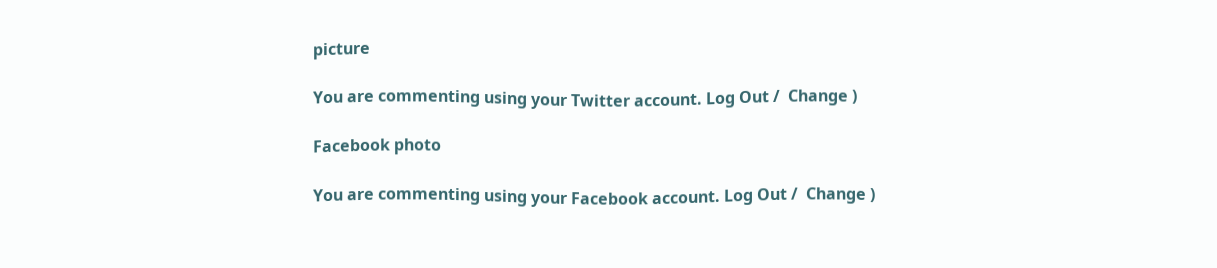picture

You are commenting using your Twitter account. Log Out /  Change )

Facebook photo

You are commenting using your Facebook account. Log Out /  Change )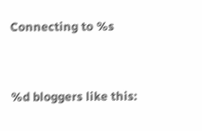Connecting to %s


%d bloggers like this: